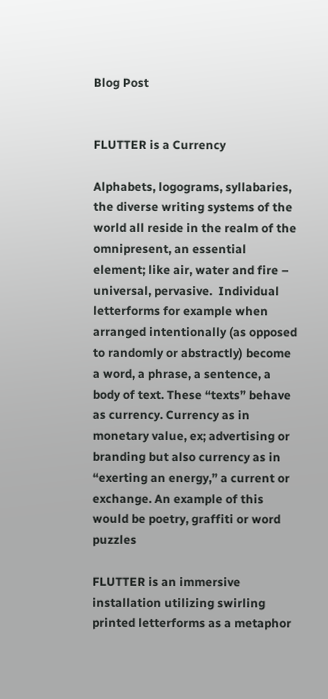Blog Post


FLUTTER is a Currency

Alphabets, logograms, syllabaries, the diverse writing systems of the world all reside in the realm of the omnipresent, an essential element; like air, water and fire – universal, pervasive.  Individual letterforms for example when arranged intentionally (as opposed to randomly or abstractly) become a word, a phrase, a sentence, a body of text. These “texts” behave as currency. Currency as in monetary value, ex; advertising or branding but also currency as in “exerting an energy,” a current or exchange. An example of this would be poetry, graffiti or word puzzles

FLUTTER is an immersive installation utilizing swirling printed letterforms as a metaphor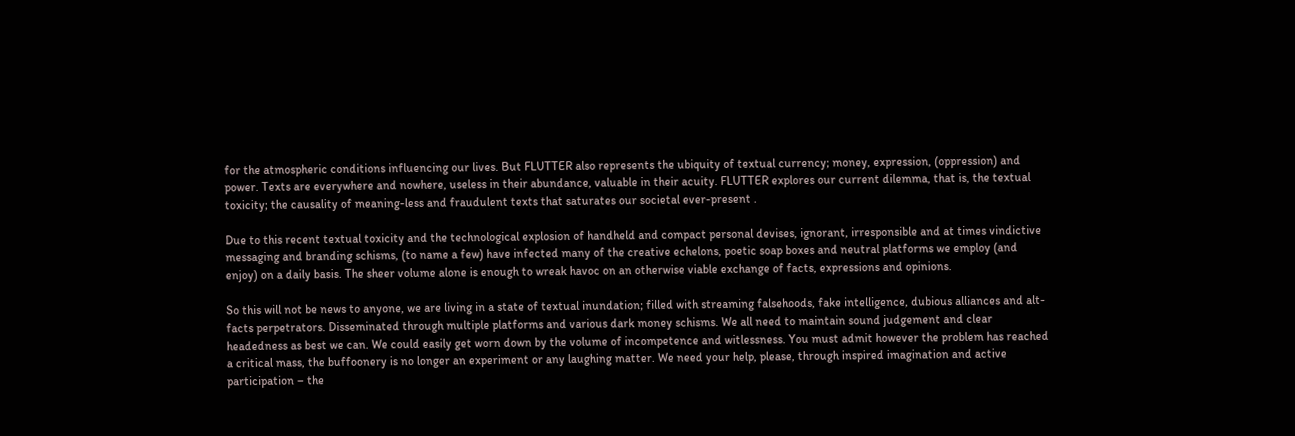for the atmospheric conditions influencing our lives. But FLUTTER also represents the ubiquity of textual currency; money, expression, (oppression) and power. Texts are everywhere and nowhere, useless in their abundance, valuable in their acuity. FLUTTER explores our current dilemma, that is, the textual toxicity; the causality of meaning-less and fraudulent texts that saturates our societal ever-present .

Due to this recent textual toxicity and the technological explosion of handheld and compact personal devises, ignorant, irresponsible and at times vindictive messaging and branding schisms, (to name a few) have infected many of the creative echelons, poetic soap boxes and neutral platforms we employ (and enjoy) on a daily basis. The sheer volume alone is enough to wreak havoc on an otherwise viable exchange of facts, expressions and opinions.

So this will not be news to anyone, we are living in a state of textual inundation; filled with streaming falsehoods, fake intelligence, dubious alliances and alt-facts perpetrators. Disseminated through multiple platforms and various dark money schisms. We all need to maintain sound judgement and clear headedness as best we can. We could easily get worn down by the volume of incompetence and witlessness. You must admit however the problem has reached a critical mass, the buffoonery is no longer an experiment or any laughing matter. We need your help, please, through inspired imagination and active participation – the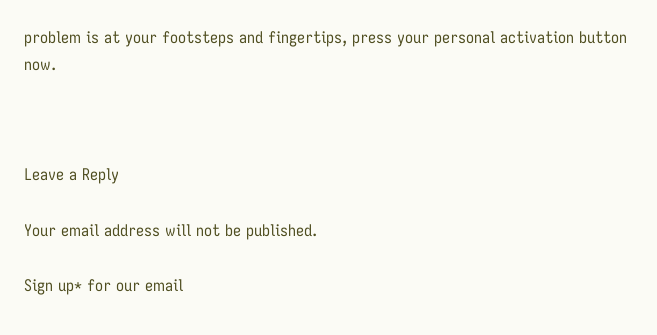problem is at your footsteps and fingertips, press your personal activation button now.



Leave a Reply

Your email address will not be published.

Sign up* for our email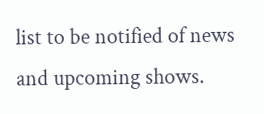list to be notified of news and upcoming shows.